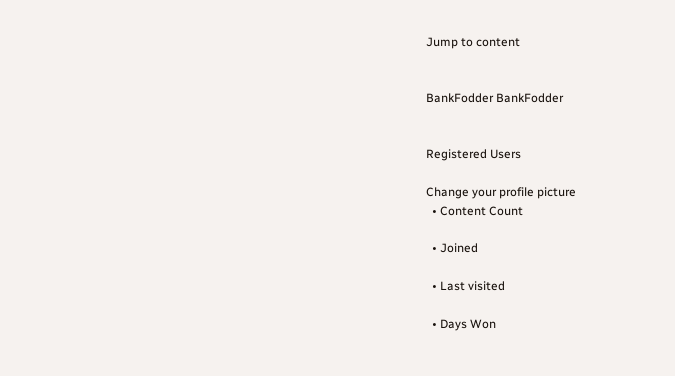Jump to content


BankFodder BankFodder


Registered Users

Change your profile picture
  • Content Count

  • Joined

  • Last visited

  • Days Won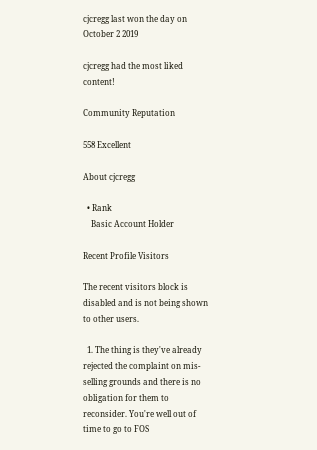cjcregg last won the day on October 2 2019

cjcregg had the most liked content!

Community Reputation

558 Excellent

About cjcregg

  • Rank
    Basic Account Holder

Recent Profile Visitors

The recent visitors block is disabled and is not being shown to other users.

  1. The thing is they've already rejected the complaint on mis-selling grounds and there is no obligation for them to reconsider. You're well out of time to go to FOS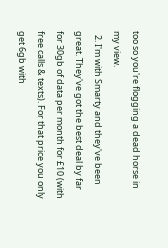too so you're flogging a dead horse in my view.
  2. I'm with Smarty and they've been great. They've got the best deal by far for 30gb of data per month for £10 (with free calls & texts). For that price you only get 6gb with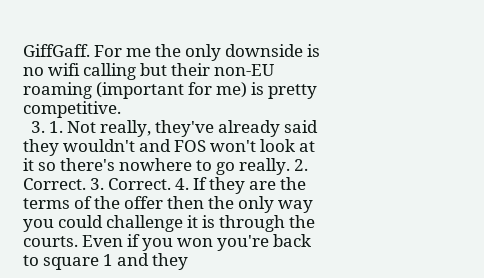GiffGaff. For me the only downside is no wifi calling but their non-EU roaming (important for me) is pretty competitive.
  3. 1. Not really, they've already said they wouldn't and FOS won't look at it so there's nowhere to go really. 2. Correct. 3. Correct. 4. If they are the terms of the offer then the only way you could challenge it is through the courts. Even if you won you're back to square 1 and they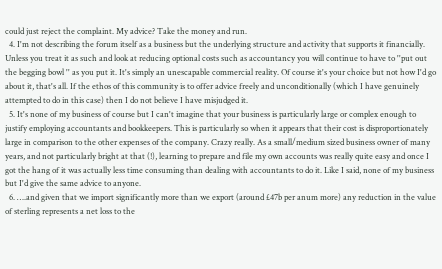could just reject the complaint. My advice? Take the money and run.
  4. I'm not describing the forum itself as a business but the underlying structure and activity that supports it financially. Unless you treat it as such and look at reducing optional costs such as accountancy you will continue to have to ''put out the begging bowl '' as you put it. It's simply an unescapable commercial reality. Of course it's your choice but not how I'd go about it, that's all. If the ethos of this community is to offer advice freely and unconditionally (which I have genuinely attempted to do in this case) then I do not believe I have misjudged it.
  5. It's none of my business of course but I can't imagine that your business is particularly large or complex enough to justify employing accountants and bookkeepers. This is particularly so when it appears that their cost is disproportionately large in comparison to the other expenses of the company. Crazy really. As a small/medium sized business owner of many years, and not particularly bright at that (!), learning to prepare and file my own accounts was really quite easy and once I got the hang of it was actually less time consuming than dealing with accountants to do it. Like I said, none of my business but I'd give the same advice to anyone.
  6. ….and given that we import significantly more than we export (around £47b per anum more) any reduction in the value of sterling represents a net loss to the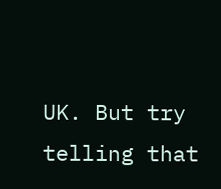UK. But try telling that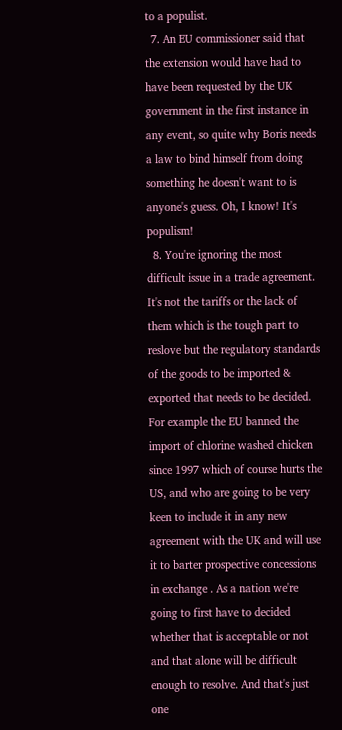to a populist.
  7. An EU commissioner said that the extension would have had to have been requested by the UK government in the first instance in any event, so quite why Boris needs a law to bind himself from doing something he doesn't want to is anyone's guess. Oh, I know! It's populism!
  8. You're ignoring the most difficult issue in a trade agreement. It's not the tariffs or the lack of them which is the tough part to reslove but the regulatory standards of the goods to be imported & exported that needs to be decided. For example the EU banned the import of chlorine washed chicken since 1997 which of course hurts the US, and who are going to be very keen to include it in any new agreement with the UK and will use it to barter prospective concessions in exchange . As a nation we're going to first have to decided whether that is acceptable or not and that alone will be difficult enough to resolve. And that's just one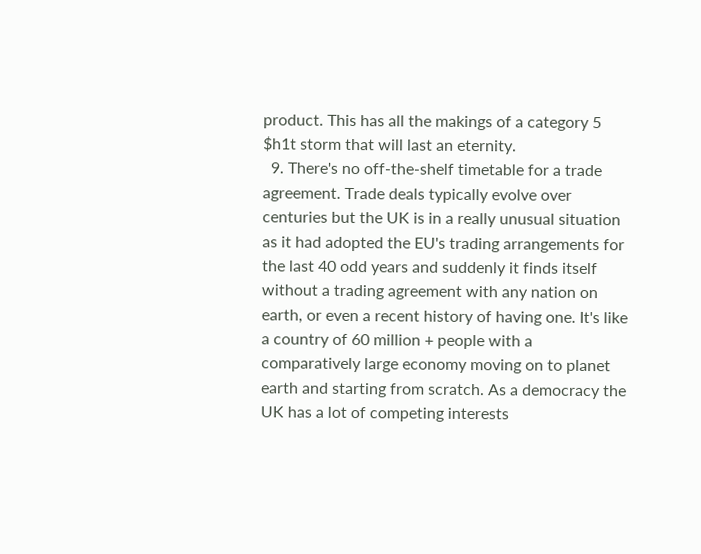product. This has all the makings of a category 5 $h1t storm that will last an eternity.
  9. There's no off-the-shelf timetable for a trade agreement. Trade deals typically evolve over centuries but the UK is in a really unusual situation as it had adopted the EU's trading arrangements for the last 40 odd years and suddenly it finds itself without a trading agreement with any nation on earth, or even a recent history of having one. It's like a country of 60 million + people with a comparatively large economy moving on to planet earth and starting from scratch. As a democracy the UK has a lot of competing interests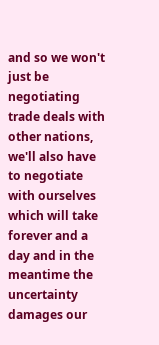and so we won't just be negotiating trade deals with other nations, we'll also have to negotiate with ourselves which will take forever and a day and in the meantime the uncertainty damages our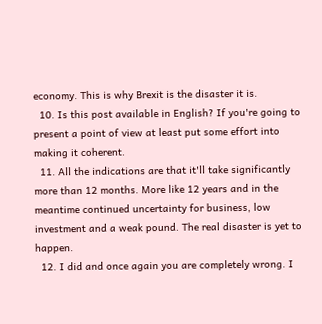economy. This is why Brexit is the disaster it is.
  10. Is this post available in English? If you're going to present a point of view at least put some effort into making it coherent.
  11. All the indications are that it'll take significantly more than 12 months. More like 12 years and in the meantime continued uncertainty for business, low investment and a weak pound. The real disaster is yet to happen.
  12. I did and once again you are completely wrong. I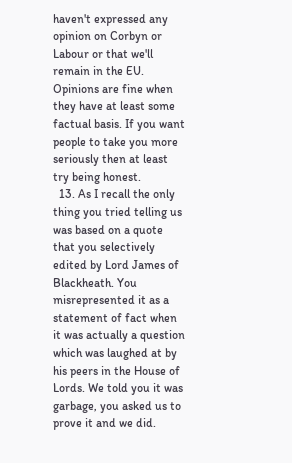haven't expressed any opinion on Corbyn or Labour or that we'll remain in the EU. Opinions are fine when they have at least some factual basis. If you want people to take you more seriously then at least try being honest.
  13. As I recall the only thing you tried telling us was based on a quote that you selectively edited by Lord James of Blackheath. You misrepresented it as a statement of fact when it was actually a question which was laughed at by his peers in the House of Lords. We told you it was garbage, you asked us to prove it and we did.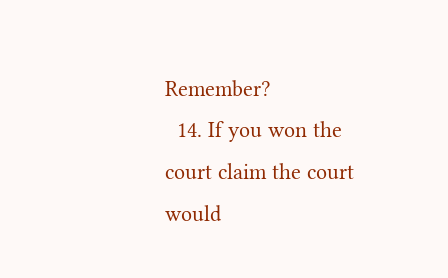Remember?
  14. If you won the court claim the court would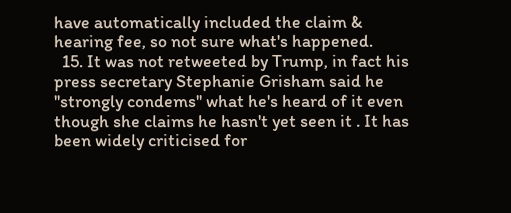have automatically included the claim & hearing fee, so not sure what's happened.
  15. It was not retweeted by Trump, in fact his press secretary Stephanie Grisham said he ''strongly condems'' what he's heard of it even though she claims he hasn't yet seen it . It has been widely criticised for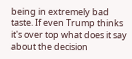being in extremely bad taste. If even Trump thinks it's over top what does it say about the decision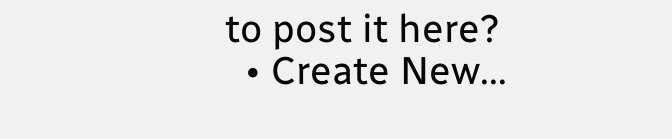to post it here?
  • Create New...